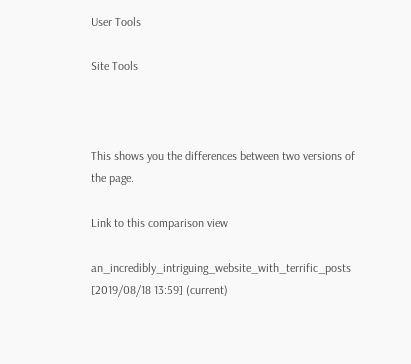User Tools

Site Tools



This shows you the differences between two versions of the page.

Link to this comparison view

an_incredibly_intriguing_website_with_terrific_posts [2019/08/18 13:59] (current)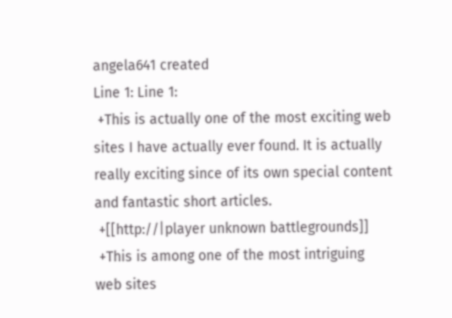angela641 created
Line 1: Line 1:
 +This is actually one of the most exciting web sites I have actually ever found. It is actually really exciting since of its own special content and fantastic short articles.
 +[[http://|player unknown battlegrounds]]
 +This is among one of the most intriguing web sites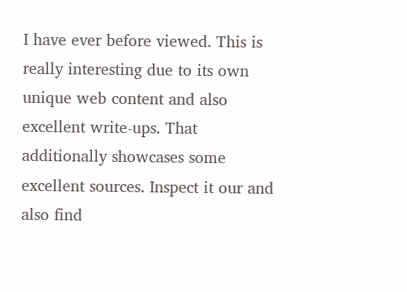I have ever before viewed. This is really interesting due to its own unique web content and also excellent write-ups. That additionally showcases some excellent sources. Inspect it our and also find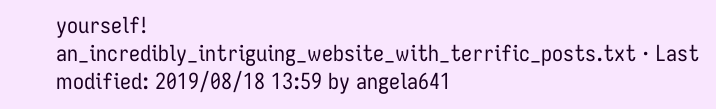yourself!
an_incredibly_intriguing_website_with_terrific_posts.txt · Last modified: 2019/08/18 13:59 by angela641